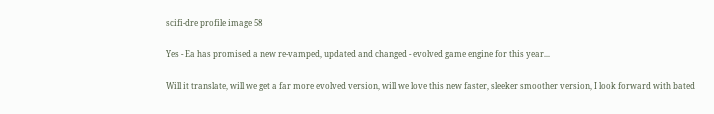scifi-dre profile image 58

Yes - Ea has promised a new re-vamped, updated and changed - evolved game engine for this year...

Will it translate, will we get a far more evolved version, will we love this new faster, sleeker smoother version, I look forward with bated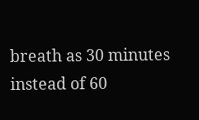breath as 30 minutes instead of 60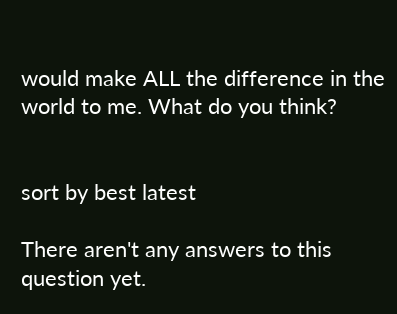would make ALL the difference in the world to me. What do you think?


sort by best latest

There aren't any answers to this question yet.